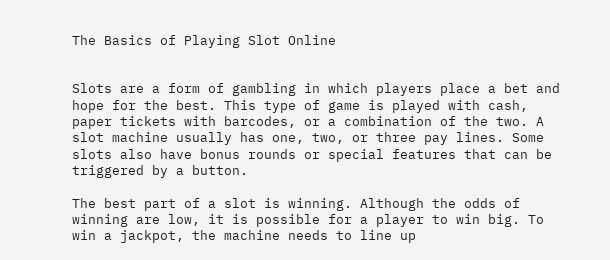The Basics of Playing Slot Online


Slots are a form of gambling in which players place a bet and hope for the best. This type of game is played with cash, paper tickets with barcodes, or a combination of the two. A slot machine usually has one, two, or three pay lines. Some slots also have bonus rounds or special features that can be triggered by a button.

The best part of a slot is winning. Although the odds of winning are low, it is possible for a player to win big. To win a jackpot, the machine needs to line up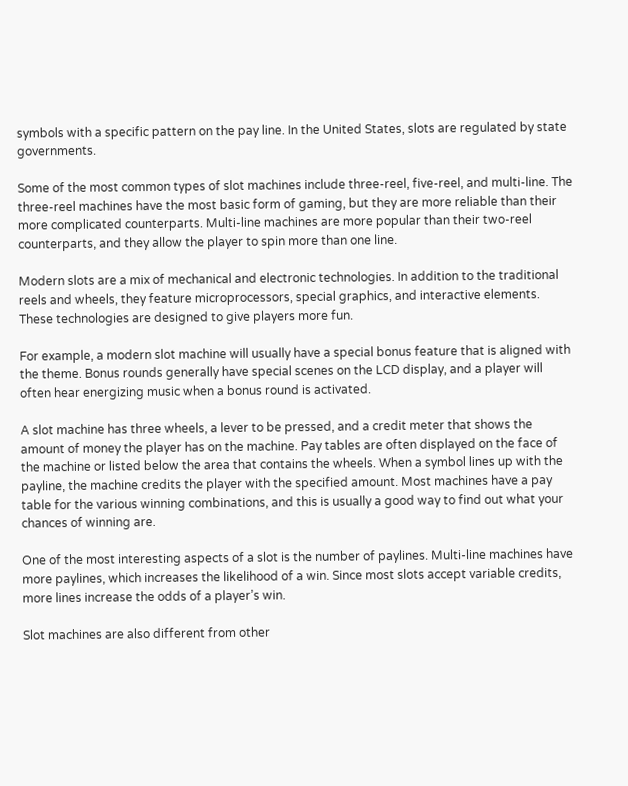symbols with a specific pattern on the pay line. In the United States, slots are regulated by state governments.

Some of the most common types of slot machines include three-reel, five-reel, and multi-line. The three-reel machines have the most basic form of gaming, but they are more reliable than their more complicated counterparts. Multi-line machines are more popular than their two-reel counterparts, and they allow the player to spin more than one line.

Modern slots are a mix of mechanical and electronic technologies. In addition to the traditional reels and wheels, they feature microprocessors, special graphics, and interactive elements. These technologies are designed to give players more fun.

For example, a modern slot machine will usually have a special bonus feature that is aligned with the theme. Bonus rounds generally have special scenes on the LCD display, and a player will often hear energizing music when a bonus round is activated.

A slot machine has three wheels, a lever to be pressed, and a credit meter that shows the amount of money the player has on the machine. Pay tables are often displayed on the face of the machine or listed below the area that contains the wheels. When a symbol lines up with the payline, the machine credits the player with the specified amount. Most machines have a pay table for the various winning combinations, and this is usually a good way to find out what your chances of winning are.

One of the most interesting aspects of a slot is the number of paylines. Multi-line machines have more paylines, which increases the likelihood of a win. Since most slots accept variable credits, more lines increase the odds of a player’s win.

Slot machines are also different from other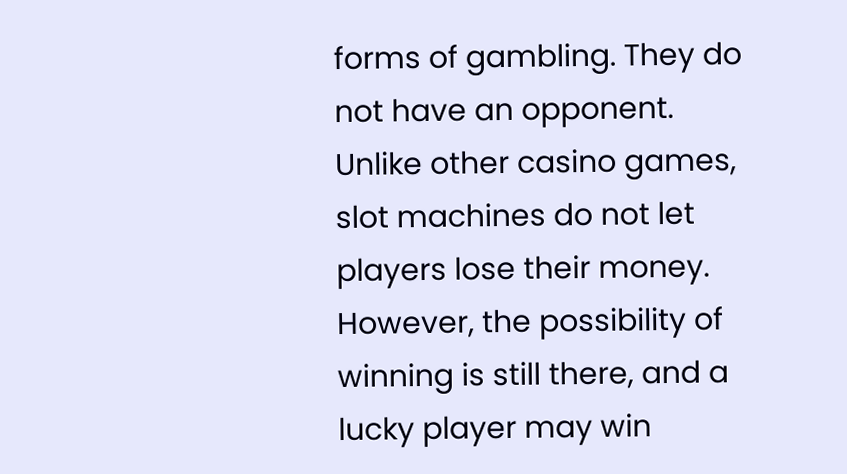forms of gambling. They do not have an opponent. Unlike other casino games, slot machines do not let players lose their money. However, the possibility of winning is still there, and a lucky player may win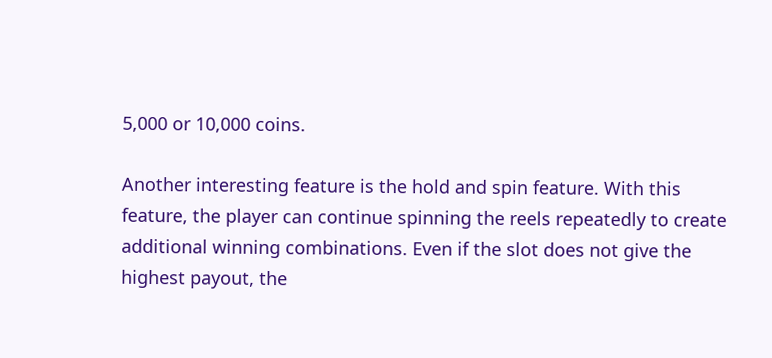5,000 or 10,000 coins.

Another interesting feature is the hold and spin feature. With this feature, the player can continue spinning the reels repeatedly to create additional winning combinations. Even if the slot does not give the highest payout, the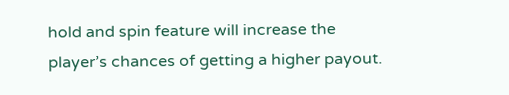hold and spin feature will increase the player’s chances of getting a higher payout.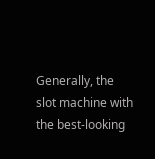Generally, the slot machine with the best-looking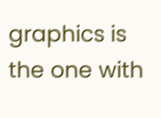graphics is the one with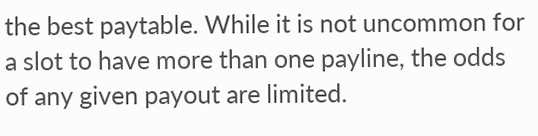the best paytable. While it is not uncommon for a slot to have more than one payline, the odds of any given payout are limited.